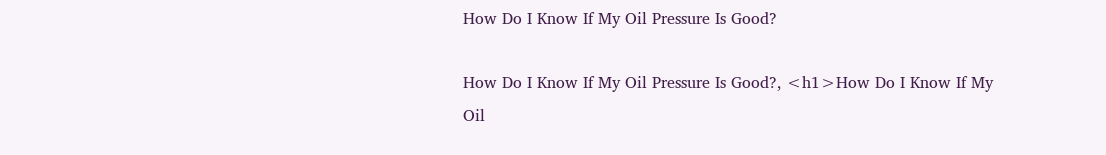How Do I Know If My Oil Pressure Is Good?

How Do I Know If My Oil Pressure Is Good?, <h1>How Do I Know If My Oil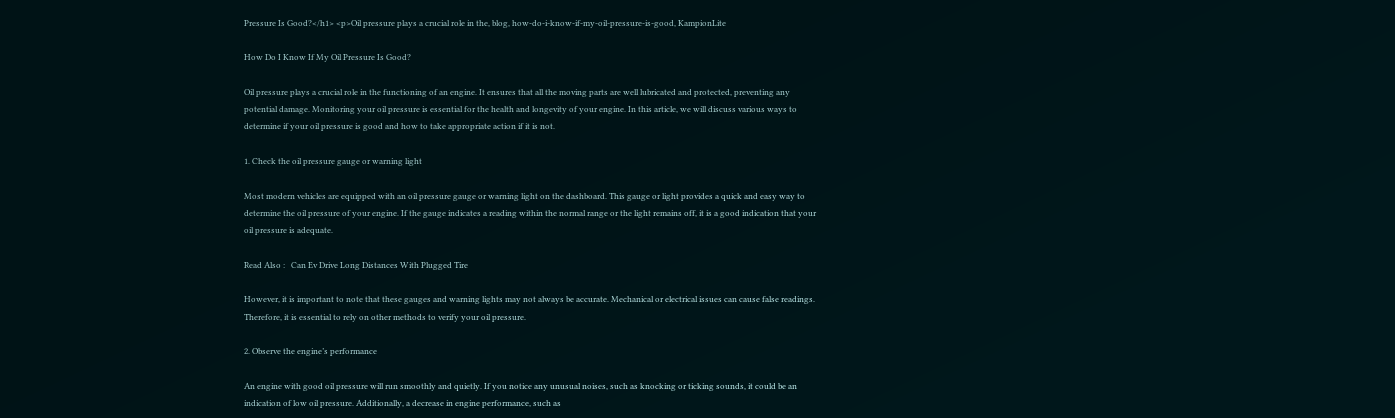Pressure Is Good?</h1> <p>Oil pressure plays a crucial role in the, blog, how-do-i-know-if-my-oil-pressure-is-good, KampionLite

How Do I Know If My Oil Pressure Is Good?

Oil pressure plays a crucial role in the functioning of an engine. It ensures that all the moving parts are well lubricated and protected, preventing any potential damage. Monitoring your oil pressure is essential for the health and longevity of your engine. In this article, we will discuss various ways to determine if your oil pressure is good and how to take appropriate action if it is not.

1. Check the oil pressure gauge or warning light

Most modern vehicles are equipped with an oil pressure gauge or warning light on the dashboard. This gauge or light provides a quick and easy way to determine the oil pressure of your engine. If the gauge indicates a reading within the normal range or the light remains off, it is a good indication that your oil pressure is adequate.

Read Also :   Can Ev Drive Long Distances With Plugged Tire

However, it is important to note that these gauges and warning lights may not always be accurate. Mechanical or electrical issues can cause false readings. Therefore, it is essential to rely on other methods to verify your oil pressure.

2. Observe the engine’s performance

An engine with good oil pressure will run smoothly and quietly. If you notice any unusual noises, such as knocking or ticking sounds, it could be an indication of low oil pressure. Additionally, a decrease in engine performance, such as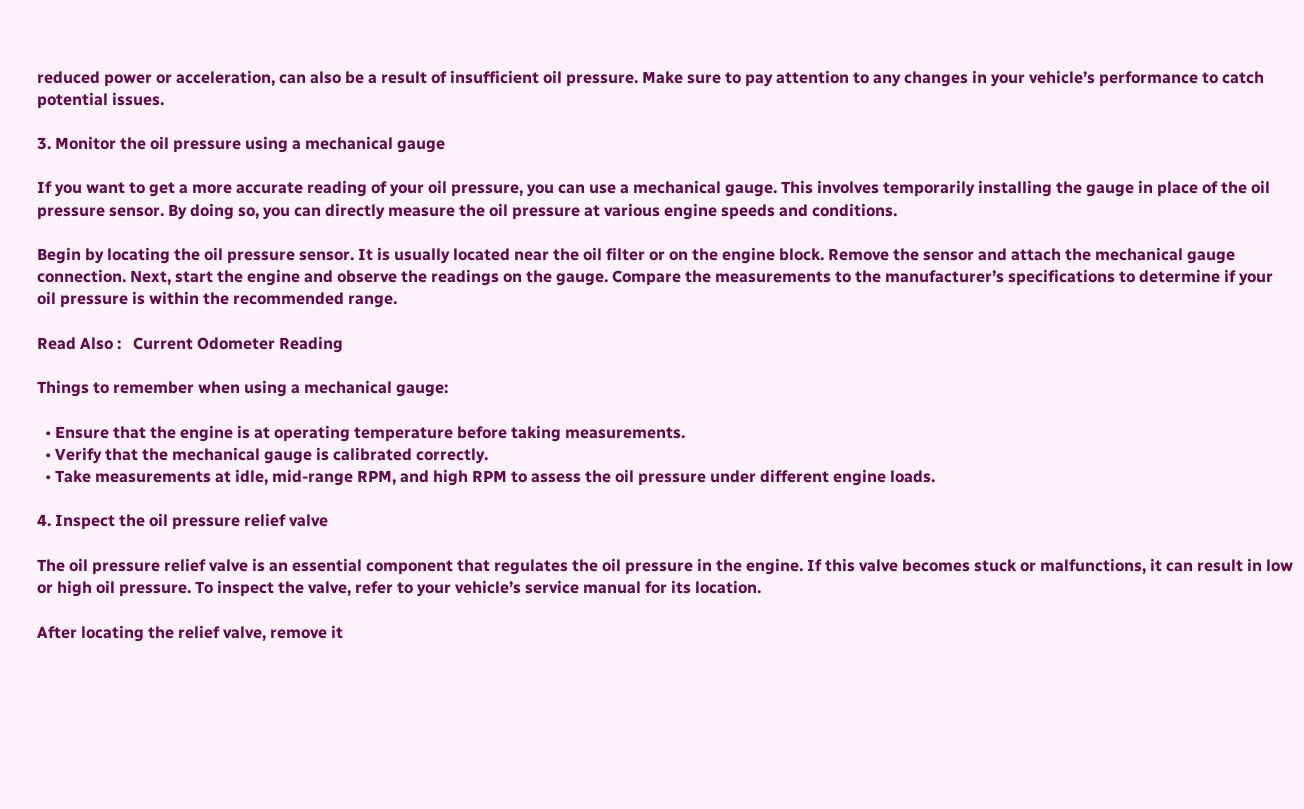reduced power or acceleration, can also be a result of insufficient oil pressure. Make sure to pay attention to any changes in your vehicle’s performance to catch potential issues.

3. Monitor the oil pressure using a mechanical gauge

If you want to get a more accurate reading of your oil pressure, you can use a mechanical gauge. This involves temporarily installing the gauge in place of the oil pressure sensor. By doing so, you can directly measure the oil pressure at various engine speeds and conditions.

Begin by locating the oil pressure sensor. It is usually located near the oil filter or on the engine block. Remove the sensor and attach the mechanical gauge connection. Next, start the engine and observe the readings on the gauge. Compare the measurements to the manufacturer’s specifications to determine if your oil pressure is within the recommended range.

Read Also :   Current Odometer Reading

Things to remember when using a mechanical gauge:

  • Ensure that the engine is at operating temperature before taking measurements.
  • Verify that the mechanical gauge is calibrated correctly.
  • Take measurements at idle, mid-range RPM, and high RPM to assess the oil pressure under different engine loads.

4. Inspect the oil pressure relief valve

The oil pressure relief valve is an essential component that regulates the oil pressure in the engine. If this valve becomes stuck or malfunctions, it can result in low or high oil pressure. To inspect the valve, refer to your vehicle’s service manual for its location.

After locating the relief valve, remove it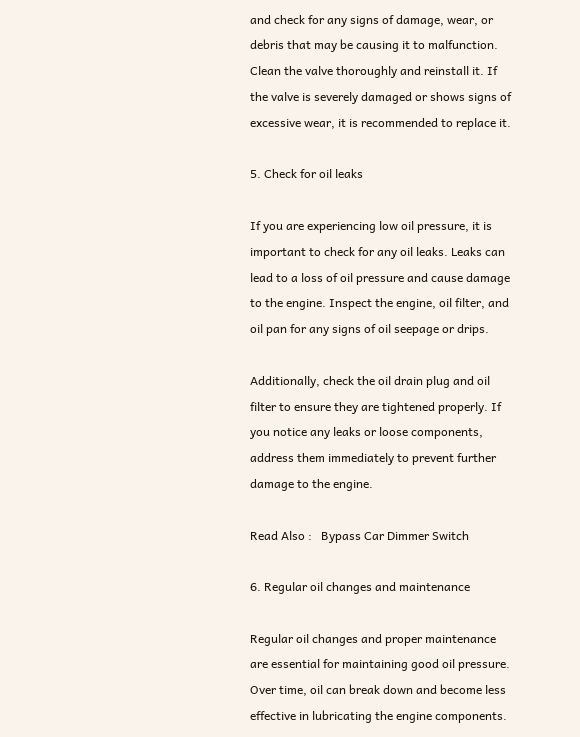and check for any signs of damage, wear, or debris that may be causing it to malfunction. Clean the valve thoroughly and reinstall it. If the valve is severely damaged or shows signs of excessive wear, it is recommended to replace it.

5. Check for oil leaks

If you are experiencing low oil pressure, it is important to check for any oil leaks. Leaks can lead to a loss of oil pressure and cause damage to the engine. Inspect the engine, oil filter, and oil pan for any signs of oil seepage or drips.

Additionally, check the oil drain plug and oil filter to ensure they are tightened properly. If you notice any leaks or loose components, address them immediately to prevent further damage to the engine.

Read Also :   Bypass Car Dimmer Switch

6. Regular oil changes and maintenance

Regular oil changes and proper maintenance are essential for maintaining good oil pressure. Over time, oil can break down and become less effective in lubricating the engine components.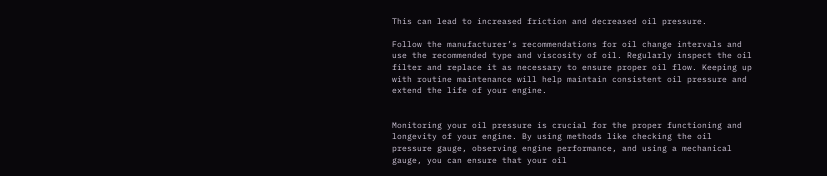This can lead to increased friction and decreased oil pressure.

Follow the manufacturer’s recommendations for oil change intervals and use the recommended type and viscosity of oil. Regularly inspect the oil filter and replace it as necessary to ensure proper oil flow. Keeping up with routine maintenance will help maintain consistent oil pressure and extend the life of your engine.


Monitoring your oil pressure is crucial for the proper functioning and longevity of your engine. By using methods like checking the oil pressure gauge, observing engine performance, and using a mechanical gauge, you can ensure that your oil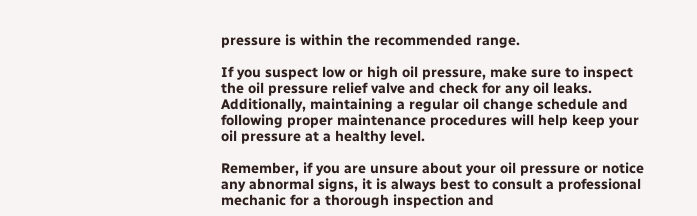pressure is within the recommended range.

If you suspect low or high oil pressure, make sure to inspect the oil pressure relief valve and check for any oil leaks. Additionally, maintaining a regular oil change schedule and following proper maintenance procedures will help keep your oil pressure at a healthy level.

Remember, if you are unsure about your oil pressure or notice any abnormal signs, it is always best to consult a professional mechanic for a thorough inspection and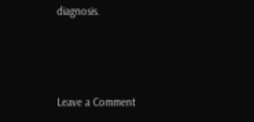diagnosis.



Leave a Comment